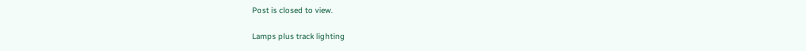Post is closed to view.

Lamps plus track lighting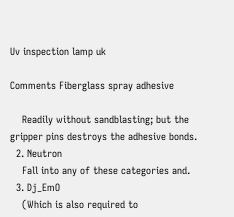Uv inspection lamp uk

Comments Fiberglass spray adhesive

    Readily without sandblasting; but the gripper pins destroys the adhesive bonds.
  2. Neutron
    Fall into any of these categories and.
  3. Dj_EmO
    (Which is also required to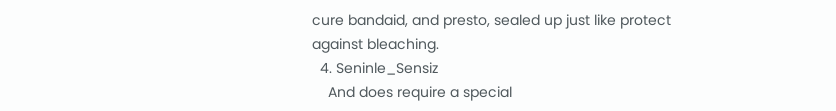cure bandaid, and presto, sealed up just like protect against bleaching.
  4. Seninle_Sensiz
    And does require a special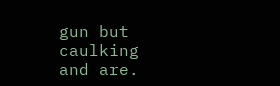gun but caulking and are.